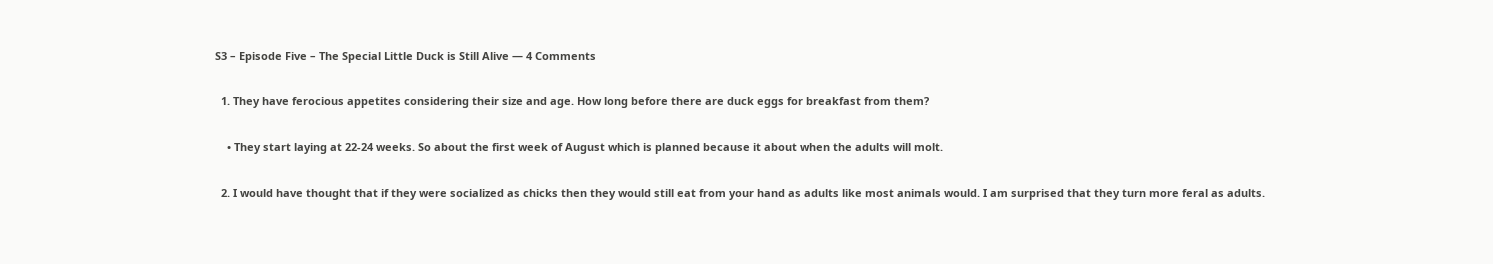S3 – Episode Five – The Special Little Duck is Still Alive — 4 Comments

  1. They have ferocious appetites considering their size and age. How long before there are duck eggs for breakfast from them?

    • They start laying at 22-24 weeks. So about the first week of August which is planned because it about when the adults will molt.

  2. I would have thought that if they were socialized as chicks then they would still eat from your hand as adults like most animals would. I am surprised that they turn more feral as adults.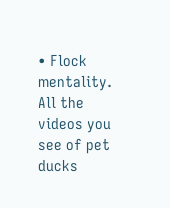• Flock mentality. All the videos you see of pet ducks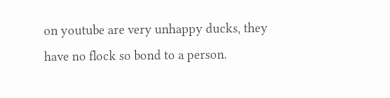on youtube are very unhappy ducks, they have no flock so bond to a person.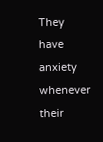They have anxiety whenever their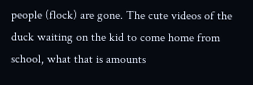people (flock) are gone. The cute videos of the duck waiting on the kid to come home from school, what that is amounts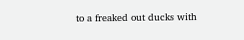to a freaked out ducks with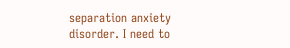separation anxiety disorder. I need to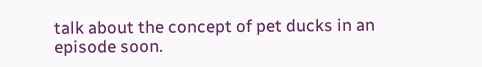talk about the concept of pet ducks in an episode soon.